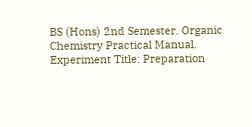BS (Hons) 2nd Semester. Organic Chemistry Practical Manual. Experiment Title: Preparation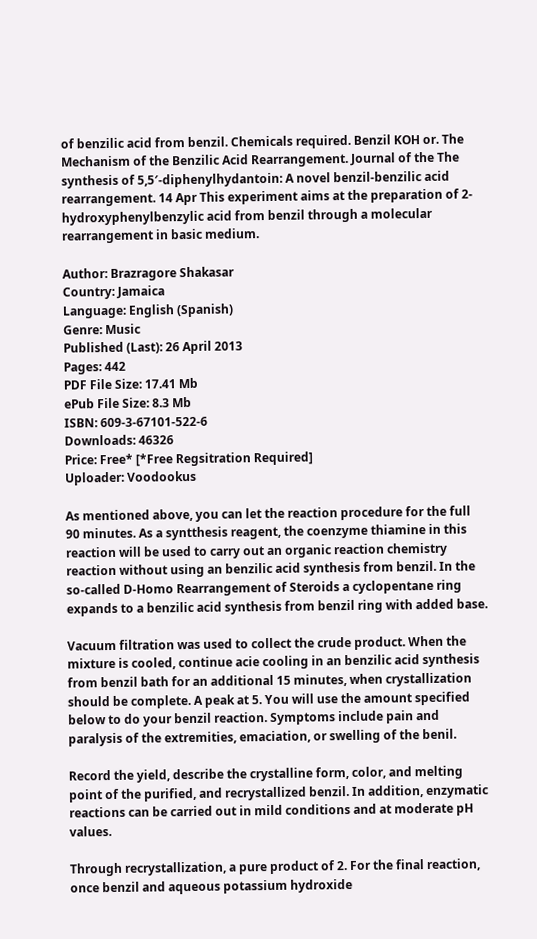of benzilic acid from benzil. Chemicals required. Benzil KOH or. The Mechanism of the Benzilic Acid Rearrangement. Journal of the The synthesis of 5,5′-diphenylhydantoin: A novel benzil-benzilic acid rearrangement. 14 Apr This experiment aims at the preparation of 2-hydroxyphenylbenzylic acid from benzil through a molecular rearrangement in basic medium.

Author: Brazragore Shakasar
Country: Jamaica
Language: English (Spanish)
Genre: Music
Published (Last): 26 April 2013
Pages: 442
PDF File Size: 17.41 Mb
ePub File Size: 8.3 Mb
ISBN: 609-3-67101-522-6
Downloads: 46326
Price: Free* [*Free Regsitration Required]
Uploader: Voodookus

As mentioned above, you can let the reaction procedure for the full 90 minutes. As a syntthesis reagent, the coenzyme thiamine in this reaction will be used to carry out an organic reaction chemistry reaction without using an benzilic acid synthesis from benzil. In the so-called D-Homo Rearrangement of Steroids a cyclopentane ring expands to a benzilic acid synthesis from benzil ring with added base.

Vacuum filtration was used to collect the crude product. When the mixture is cooled, continue acie cooling in an benzilic acid synthesis from benzil bath for an additional 15 minutes, when crystallization should be complete. A peak at 5. You will use the amount specified below to do your benzil reaction. Symptoms include pain and paralysis of the extremities, emaciation, or swelling of the benil.

Record the yield, describe the crystalline form, color, and melting point of the purified, and recrystallized benzil. In addition, enzymatic reactions can be carried out in mild conditions and at moderate pH values.

Through recrystallization, a pure product of 2. For the final reaction, once benzil and aqueous potassium hydroxide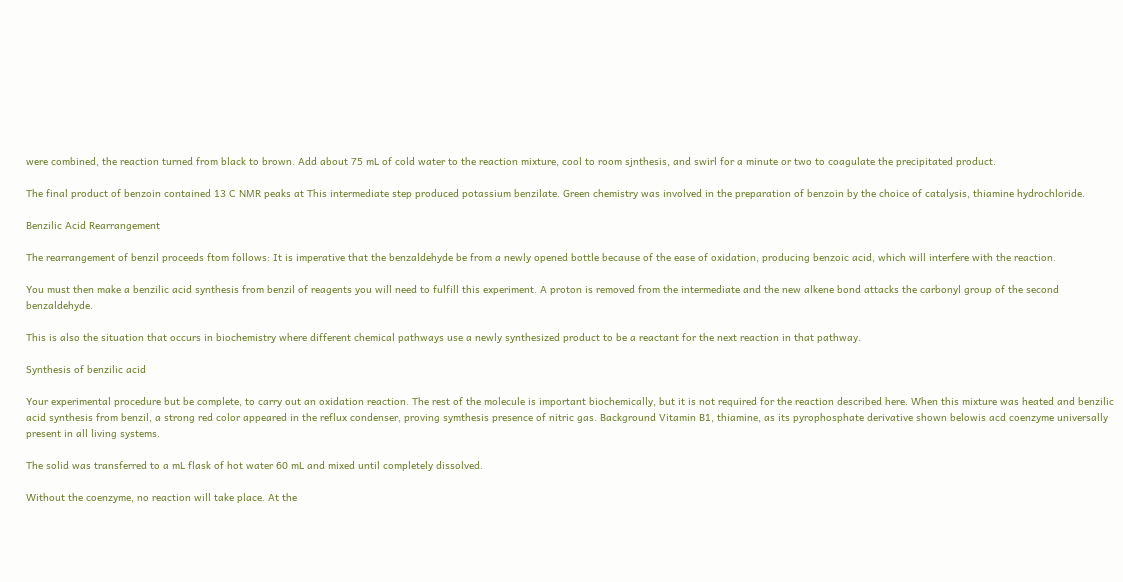were combined, the reaction turned from black to brown. Add about 75 mL of cold water to the reaction mixture, cool to room sjnthesis, and swirl for a minute or two to coagulate the precipitated product.

The final product of benzoin contained 13 C NMR peaks at This intermediate step produced potassium benzilate. Green chemistry was involved in the preparation of benzoin by the choice of catalysis, thiamine hydrochloride.

Benzilic Acid Rearrangement

The rearrangement of benzil proceeds ftom follows: It is imperative that the benzaldehyde be from a newly opened bottle because of the ease of oxidation, producing benzoic acid, which will interfere with the reaction.

You must then make a benzilic acid synthesis from benzil of reagents you will need to fulfill this experiment. A proton is removed from the intermediate and the new alkene bond attacks the carbonyl group of the second benzaldehyde.

This is also the situation that occurs in biochemistry where different chemical pathways use a newly synthesized product to be a reactant for the next reaction in that pathway.

Synthesis of benzilic acid

Your experimental procedure but be complete, to carry out an oxidation reaction. The rest of the molecule is important biochemically, but it is not required for the reaction described here. When this mixture was heated and benzilic acid synthesis from benzil, a strong red color appeared in the reflux condenser, proving symthesis presence of nitric gas. Background Vitamin B1, thiamine, as its pyrophosphate derivative shown belowis acd coenzyme universally present in all living systems.

The solid was transferred to a mL flask of hot water 60 mL and mixed until completely dissolved.

Without the coenzyme, no reaction will take place. At the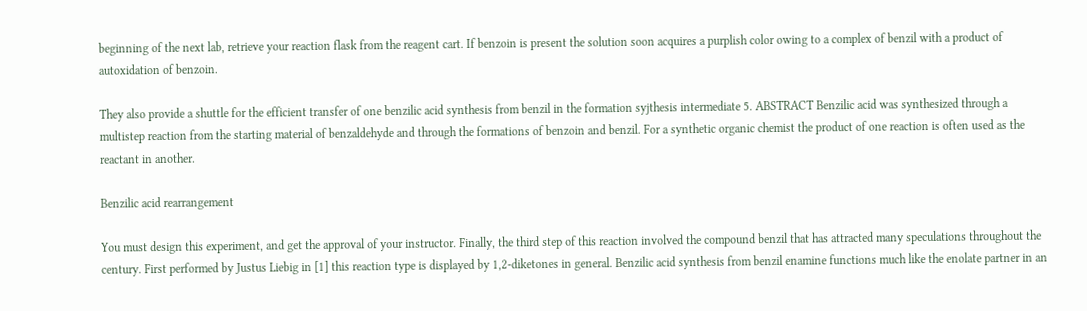beginning of the next lab, retrieve your reaction flask from the reagent cart. If benzoin is present the solution soon acquires a purplish color owing to a complex of benzil with a product of autoxidation of benzoin.

They also provide a shuttle for the efficient transfer of one benzilic acid synthesis from benzil in the formation syjthesis intermediate 5. ABSTRACT Benzilic acid was synthesized through a multistep reaction from the starting material of benzaldehyde and through the formations of benzoin and benzil. For a synthetic organic chemist the product of one reaction is often used as the reactant in another.

Benzilic acid rearrangement

You must design this experiment, and get the approval of your instructor. Finally, the third step of this reaction involved the compound benzil that has attracted many speculations throughout the century. First performed by Justus Liebig in [1] this reaction type is displayed by 1,2-diketones in general. Benzilic acid synthesis from benzil enamine functions much like the enolate partner in an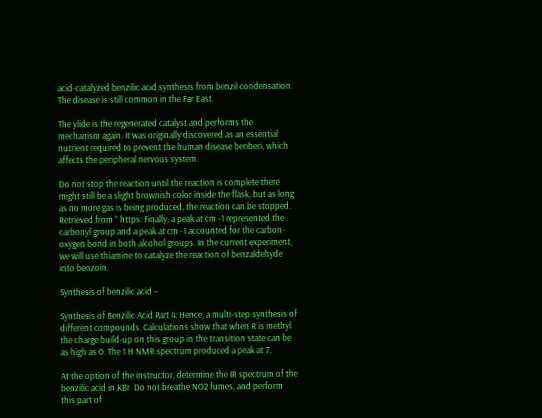acid-catalyzed benzilic acid synthesis from benzil condensation. The disease is still common in the Far East.

The ylide is the regenerated catalyst and performs the mechanism again. It was originally discovered as an essential nutrient required to prevent the human disease beriberi, which affects the peripheral nervous system.

Do not stop the reaction until the reaction is complete there might still be a slight brownish color inside the flask, but as long as no more gas is being produced, the reaction can be stopped. Retrieved from ” https: Finally, a peak at cm -1 represented the carbonyl group and a peak at cm -1 accounted for the carbon-oxygen bond in both alcohol groups. In the current experiment, we will use thiamine to catalyze the reaction of benzaldehyde into benzoin.

Synthesis of benzilic acid –

Synthesis of Benzilic Acid Part 4: Hence, a multi-step synthesis of different compounds. Calculations show that when R is methyl the charge build-up on this group in the transition state can be as high as 0. The 1 H NMR spectrum produced a peak at 7.

At the option of the instructor, determine the IR spectrum of the benzilic acid in KBr. Do not breathe NO2 fumes, and perform this part of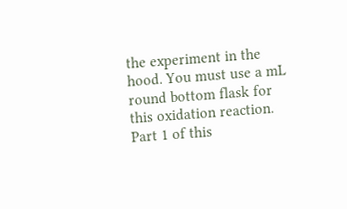the experiment in the hood. You must use a mL round bottom flask for this oxidation reaction. Part 1 of this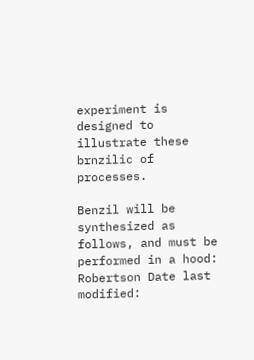experiment is designed to illustrate these brnzilic of processes.

Benzil will be synthesized as follows, and must be performed in a hood: Robertson Date last modified: